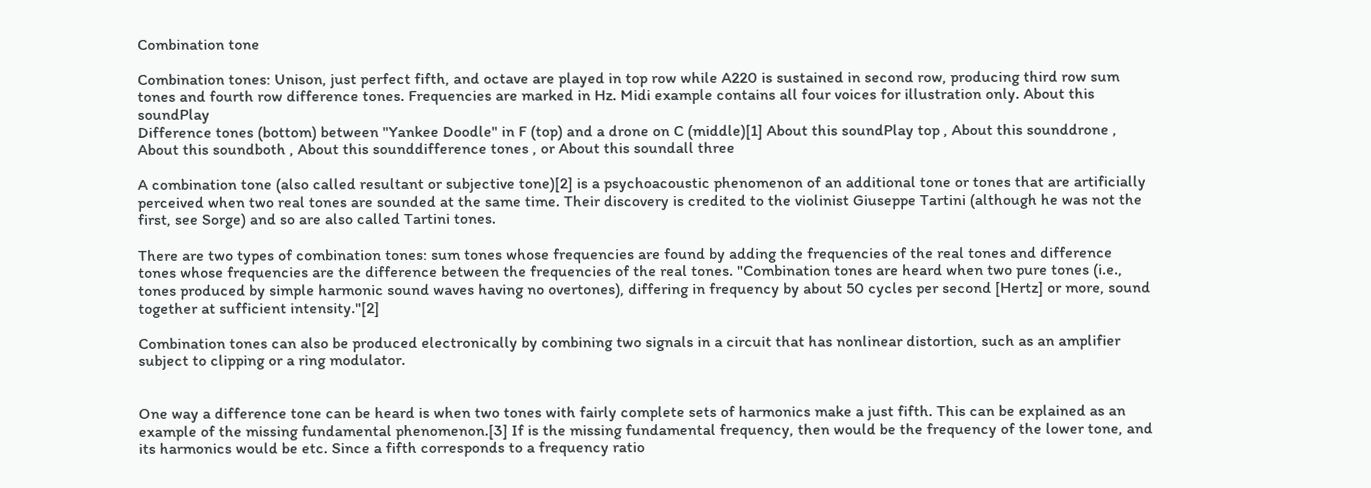Combination tone

Combination tones: Unison, just perfect fifth, and octave are played in top row while A220 is sustained in second row, producing third row sum tones and fourth row difference tones. Frequencies are marked in Hz. Midi example contains all four voices for illustration only. About this soundPlay
Difference tones (bottom) between "Yankee Doodle" in F (top) and a drone on C (middle)[1] About this soundPlay top , About this sounddrone , About this soundboth , About this sounddifference tones , or About this soundall three

A combination tone (also called resultant or subjective tone)[2] is a psychoacoustic phenomenon of an additional tone or tones that are artificially perceived when two real tones are sounded at the same time. Their discovery is credited to the violinist Giuseppe Tartini (although he was not the first, see Sorge) and so are also called Tartini tones.

There are two types of combination tones: sum tones whose frequencies are found by adding the frequencies of the real tones and difference tones whose frequencies are the difference between the frequencies of the real tones. "Combination tones are heard when two pure tones (i.e., tones produced by simple harmonic sound waves having no overtones), differing in frequency by about 50 cycles per second [Hertz] or more, sound together at sufficient intensity."[2]

Combination tones can also be produced electronically by combining two signals in a circuit that has nonlinear distortion, such as an amplifier subject to clipping or a ring modulator.


One way a difference tone can be heard is when two tones with fairly complete sets of harmonics make a just fifth. This can be explained as an example of the missing fundamental phenomenon.[3] If is the missing fundamental frequency, then would be the frequency of the lower tone, and its harmonics would be etc. Since a fifth corresponds to a frequency ratio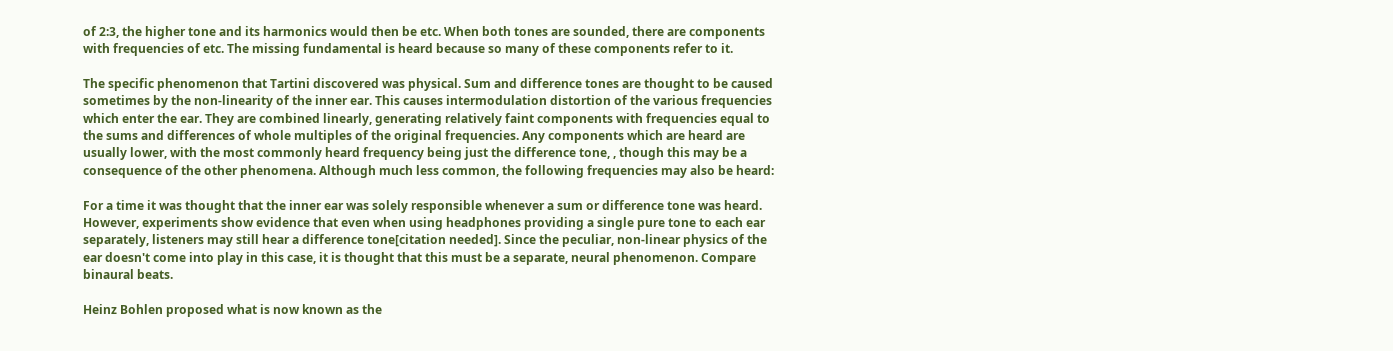of 2:3, the higher tone and its harmonics would then be etc. When both tones are sounded, there are components with frequencies of etc. The missing fundamental is heard because so many of these components refer to it.

The specific phenomenon that Tartini discovered was physical. Sum and difference tones are thought to be caused sometimes by the non-linearity of the inner ear. This causes intermodulation distortion of the various frequencies which enter the ear. They are combined linearly, generating relatively faint components with frequencies equal to the sums and differences of whole multiples of the original frequencies. Any components which are heard are usually lower, with the most commonly heard frequency being just the difference tone, , though this may be a consequence of the other phenomena. Although much less common, the following frequencies may also be heard:

For a time it was thought that the inner ear was solely responsible whenever a sum or difference tone was heard. However, experiments show evidence that even when using headphones providing a single pure tone to each ear separately, listeners may still hear a difference tone[citation needed]. Since the peculiar, non-linear physics of the ear doesn't come into play in this case, it is thought that this must be a separate, neural phenomenon. Compare binaural beats.

Heinz Bohlen proposed what is now known as the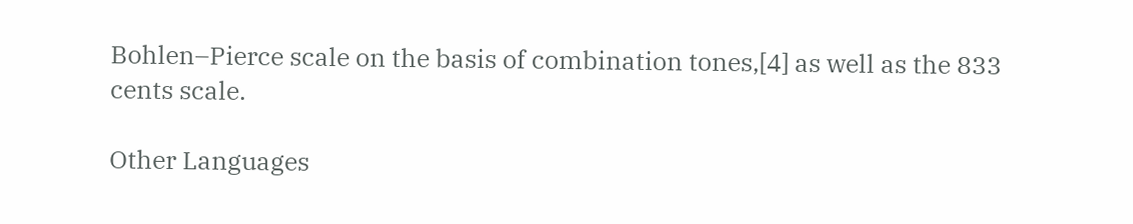Bohlen–Pierce scale on the basis of combination tones,[4] as well as the 833 cents scale.

Other Languages